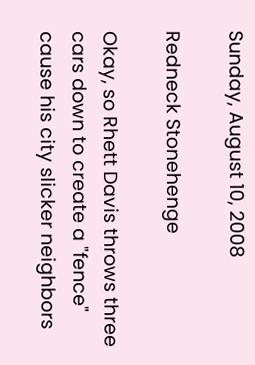Sunday, August 10, 2008

Redneck Stonehenge

Okay, so Rhett Davis throws three cars down to create a "fence" cause his city slicker neighbors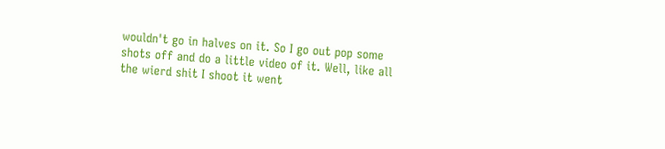wouldn't go in halves on it. So I go out pop some shots off and do a little video of it. Well, like all the wierd shit I shoot it went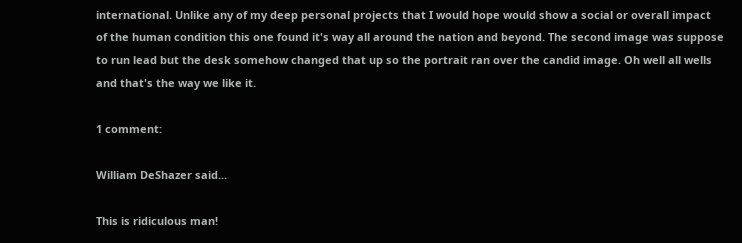international. Unlike any of my deep personal projects that I would hope would show a social or overall impact of the human condition this one found it's way all around the nation and beyond. The second image was suppose to run lead but the desk somehow changed that up so the portrait ran over the candid image. Oh well all wells and that's the way we like it.

1 comment:

William DeShazer said...

This is ridiculous man!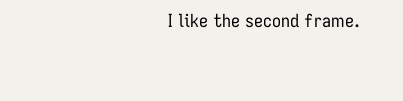I like the second frame.